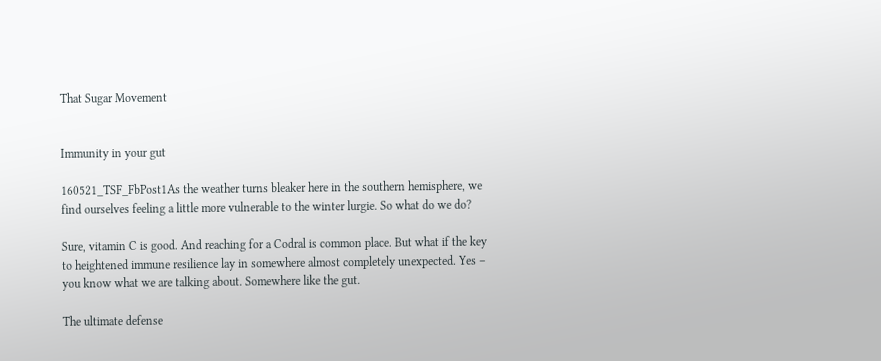That Sugar Movement


Immunity in your gut

160521_TSF_FbPost1As the weather turns bleaker here in the southern hemisphere, we find ourselves feeling a little more vulnerable to the winter lurgie. So what do we do?

Sure, vitamin C is good. And reaching for a Codral is common place. But what if the key to heightened immune resilience lay in somewhere almost completely unexpected. Yes – you know what we are talking about. Somewhere like the gut.

The ultimate defense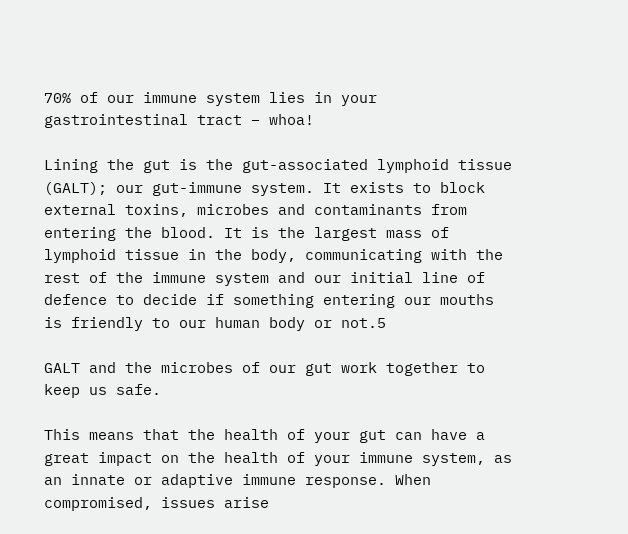70% of our immune system lies in your gastrointestinal tract – whoa!

Lining the gut is the gut-associated lymphoid tissue (GALT); our gut-immune system. It exists to block external toxins, microbes and contaminants from entering the blood. It is the largest mass of lymphoid tissue in the body, communicating with the rest of the immune system and our initial line of defence to decide if something entering our mouths is friendly to our human body or not.5

GALT and the microbes of our gut work together to keep us safe.

This means that the health of your gut can have a great impact on the health of your immune system, as an innate or adaptive immune response. When compromised, issues arise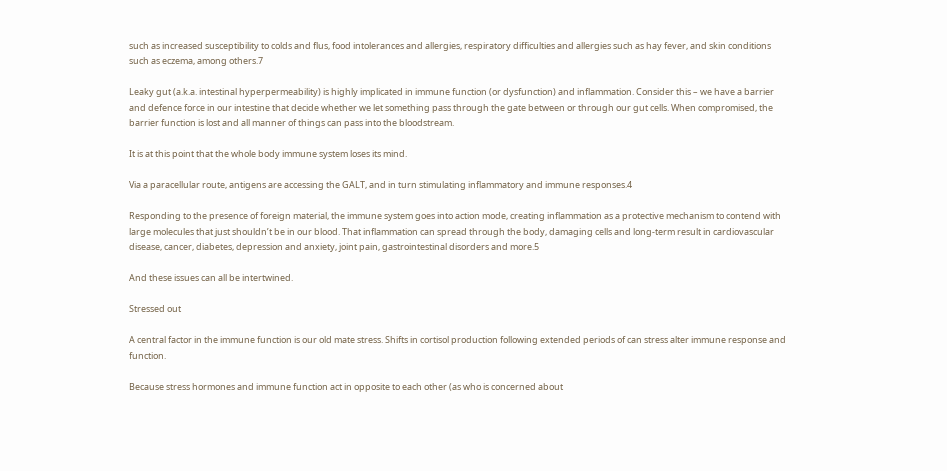such as increased susceptibility to colds and flus, food intolerances and allergies, respiratory difficulties and allergies such as hay fever, and skin conditions such as eczema, among others.7

Leaky gut (a.k.a. intestinal hyperpermeability) is highly implicated in immune function (or dysfunction) and inflammation. Consider this – we have a barrier and defence force in our intestine that decide whether we let something pass through the gate between or through our gut cells. When compromised, the barrier function is lost and all manner of things can pass into the bloodstream.

It is at this point that the whole body immune system loses its mind.

Via a paracellular route, antigens are accessing the GALT, and in turn stimulating inflammatory and immune responses.4

Responding to the presence of foreign material, the immune system goes into action mode, creating inflammation as a protective mechanism to contend with large molecules that just shouldn’t be in our blood. That inflammation can spread through the body, damaging cells and long-term result in cardiovascular disease, cancer, diabetes, depression and anxiety, joint pain, gastrointestinal disorders and more.5

And these issues can all be intertwined.

Stressed out

A central factor in the immune function is our old mate stress. Shifts in cortisol production following extended periods of can stress alter immune response and function.

Because stress hormones and immune function act in opposite to each other (as who is concerned about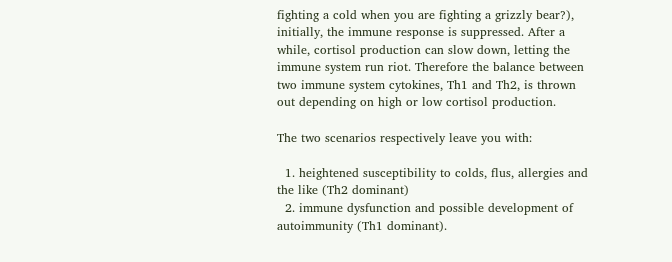fighting a cold when you are fighting a grizzly bear?), initially, the immune response is suppressed. After a while, cortisol production can slow down, letting the immune system run riot. Therefore the balance between two immune system cytokines, Th1 and Th2, is thrown out depending on high or low cortisol production.

The two scenarios respectively leave you with:

  1. heightened susceptibility to colds, flus, allergies and the like (Th2 dominant)
  2. immune dysfunction and possible development of autoimmunity (Th1 dominant).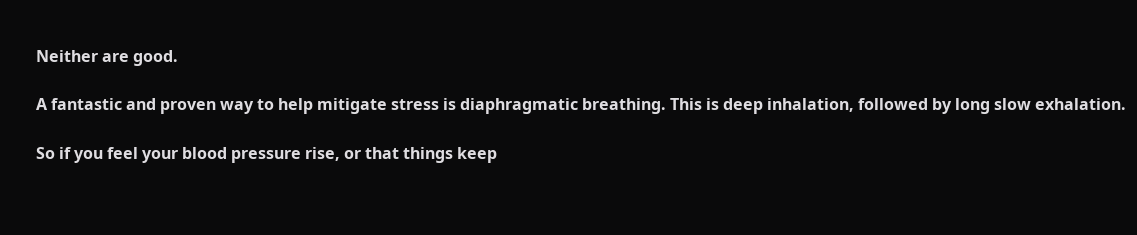Neither are good.

A fantastic and proven way to help mitigate stress is diaphragmatic breathing. This is deep inhalation, followed by long slow exhalation.

So if you feel your blood pressure rise, or that things keep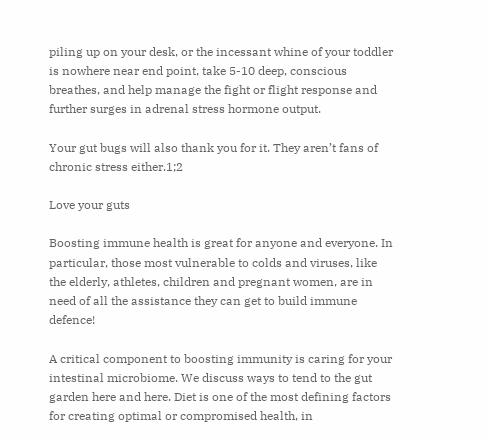piling up on your desk, or the incessant whine of your toddler is nowhere near end point, take 5-10 deep, conscious breathes, and help manage the fight or flight response and further surges in adrenal stress hormone output.

Your gut bugs will also thank you for it. They aren’t fans of chronic stress either.1;2

Love your guts

Boosting immune health is great for anyone and everyone. In particular, those most vulnerable to colds and viruses, like the elderly, athletes, children and pregnant women, are in need of all the assistance they can get to build immune defence!

A critical component to boosting immunity is caring for your intestinal microbiome. We discuss ways to tend to the gut garden here and here. Diet is one of the most defining factors for creating optimal or compromised health, in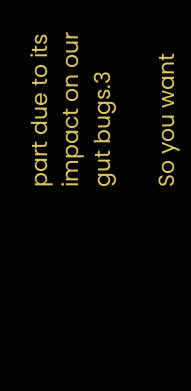part due to its impact on our gut bugs.3

So you want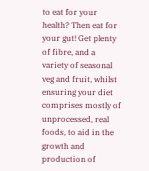to eat for your health? Then eat for your gut! Get plenty of fibre, and a variety of seasonal veg and fruit, whilst ensuring your diet comprises mostly of unprocessed, real foods, to aid in the growth and production of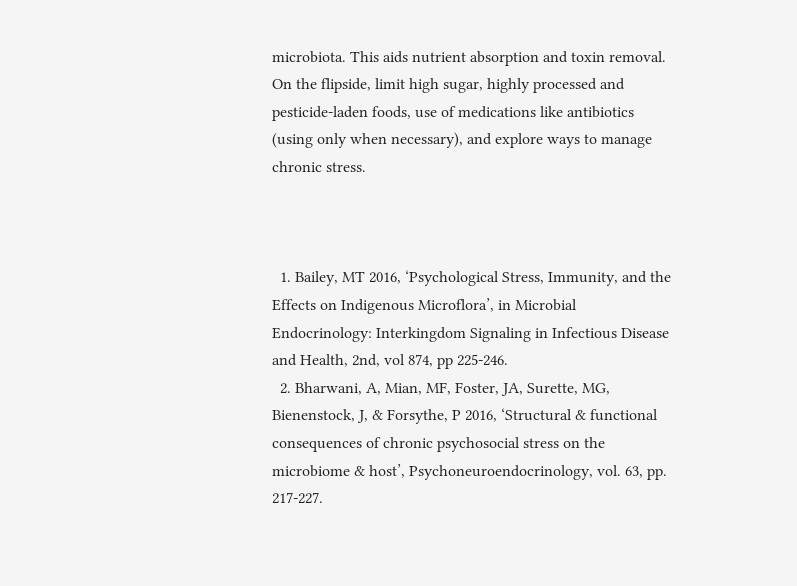microbiota. This aids nutrient absorption and toxin removal. On the flipside, limit high sugar, highly processed and pesticide-laden foods, use of medications like antibiotics (using only when necessary), and explore ways to manage chronic stress.



  1. Bailey, MT 2016, ‘Psychological Stress, Immunity, and the Effects on Indigenous Microflora’, in Microbial Endocrinology: Interkingdom Signaling in Infectious Disease and Health, 2nd, vol 874, pp 225-246.
  2. Bharwani, A, Mian, MF, Foster, JA, Surette, MG, Bienenstock, J, & Forsythe, P 2016, ‘Structural & functional consequences of chronic psychosocial stress on the microbiome & host’, Psychoneuroendocrinology, vol. 63, pp. 217-227.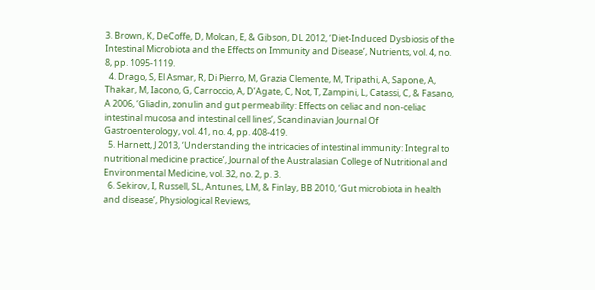3. Brown, K, DeCoffe, D, Molcan, E, & Gibson, DL 2012, ‘Diet-Induced Dysbiosis of the Intestinal Microbiota and the Effects on Immunity and Disease’, Nutrients, vol. 4, no. 8, pp. 1095-1119.
  4. Drago, S, El Asmar, R, Di Pierro, M, Grazia Clemente, M, Tripathi, A, Sapone, A, Thakar, M, Iacono, G, Carroccio, A, D’Agate, C, Not, T, Zampini, L, Catassi, C, & Fasano, A 2006, ‘Gliadin, zonulin and gut permeability: Effects on celiac and non-celiac intestinal mucosa and intestinal cell lines’, Scandinavian Journal Of Gastroenterology, vol. 41, no. 4, pp. 408-419.
  5. Harnett, J 2013, ‘Understanding the intricacies of intestinal immunity: Integral to nutritional medicine practice’, Journal of the Australasian College of Nutritional and Environmental Medicine, vol. 32, no. 2, p. 3.
  6. Sekirov, I, Russell, SL, Antunes, LM, & Finlay, BB 2010, ‘Gut microbiota in health and disease’, Physiological Reviews,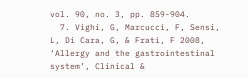vol. 90, no. 3, pp. 859-904.
  7. Vighi, G, Marcucci, F, Sensi, L, Di Cara, G, & Frati, F 2008, ‘Allergy and the gastrointestinal system’, Clinical &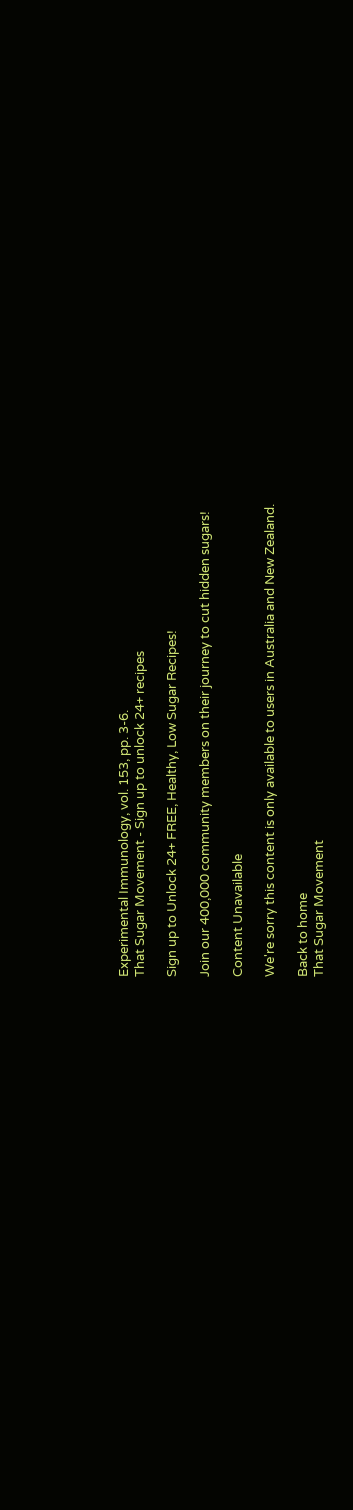Experimental Immunology, vol. 153, pp. 3-6.
That Sugar Movement - Sign up to unlock 24+ recipes

Sign up to Unlock 24+ FREE, Healthy, Low Sugar Recipes!

Join our 400,000 community members on their journey to cut hidden sugars!

Content Unavailable

We're sorry this content is only available to users in Australia and New Zealand.

Back to home
That Sugar Movement